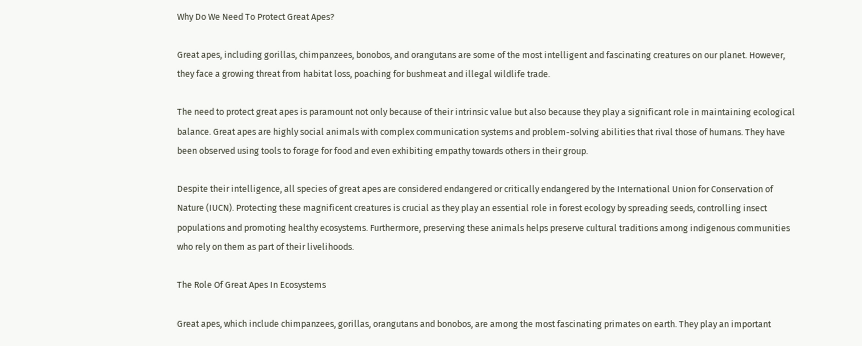Why Do We Need To Protect Great Apes?

Great apes, including gorillas, chimpanzees, bonobos, and orangutans are some of the most intelligent and fascinating creatures on our planet. However, they face a growing threat from habitat loss, poaching for bushmeat and illegal wildlife trade.

The need to protect great apes is paramount not only because of their intrinsic value but also because they play a significant role in maintaining ecological balance. Great apes are highly social animals with complex communication systems and problem-solving abilities that rival those of humans. They have been observed using tools to forage for food and even exhibiting empathy towards others in their group.

Despite their intelligence, all species of great apes are considered endangered or critically endangered by the International Union for Conservation of Nature (IUCN). Protecting these magnificent creatures is crucial as they play an essential role in forest ecology by spreading seeds, controlling insect populations and promoting healthy ecosystems. Furthermore, preserving these animals helps preserve cultural traditions among indigenous communities who rely on them as part of their livelihoods.

The Role Of Great Apes In Ecosystems

Great apes, which include chimpanzees, gorillas, orangutans and bonobos, are among the most fascinating primates on earth. They play an important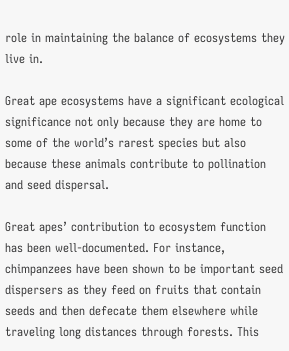role in maintaining the balance of ecosystems they live in.

Great ape ecosystems have a significant ecological significance not only because they are home to some of the world’s rarest species but also because these animals contribute to pollination and seed dispersal.

Great apes’ contribution to ecosystem function has been well-documented. For instance, chimpanzees have been shown to be important seed dispersers as they feed on fruits that contain seeds and then defecate them elsewhere while traveling long distances through forests. This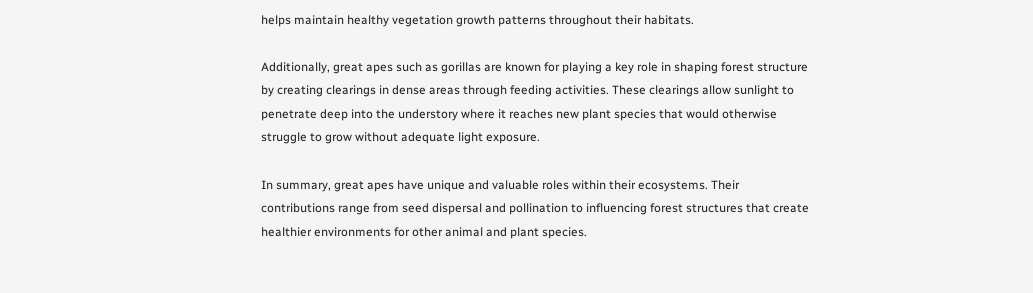helps maintain healthy vegetation growth patterns throughout their habitats.

Additionally, great apes such as gorillas are known for playing a key role in shaping forest structure by creating clearings in dense areas through feeding activities. These clearings allow sunlight to penetrate deep into the understory where it reaches new plant species that would otherwise struggle to grow without adequate light exposure.

In summary, great apes have unique and valuable roles within their ecosystems. Their contributions range from seed dispersal and pollination to influencing forest structures that create healthier environments for other animal and plant species.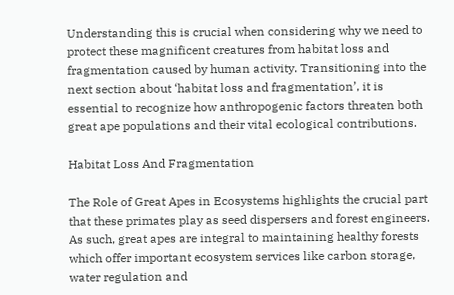Understanding this is crucial when considering why we need to protect these magnificent creatures from habitat loss and fragmentation caused by human activity. Transitioning into the next section about ‘habitat loss and fragmentation’, it is essential to recognize how anthropogenic factors threaten both great ape populations and their vital ecological contributions.

Habitat Loss And Fragmentation

The Role of Great Apes in Ecosystems highlights the crucial part that these primates play as seed dispersers and forest engineers. As such, great apes are integral to maintaining healthy forests which offer important ecosystem services like carbon storage, water regulation and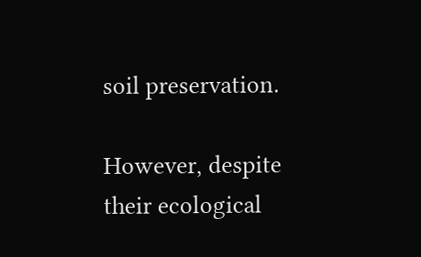soil preservation.

However, despite their ecological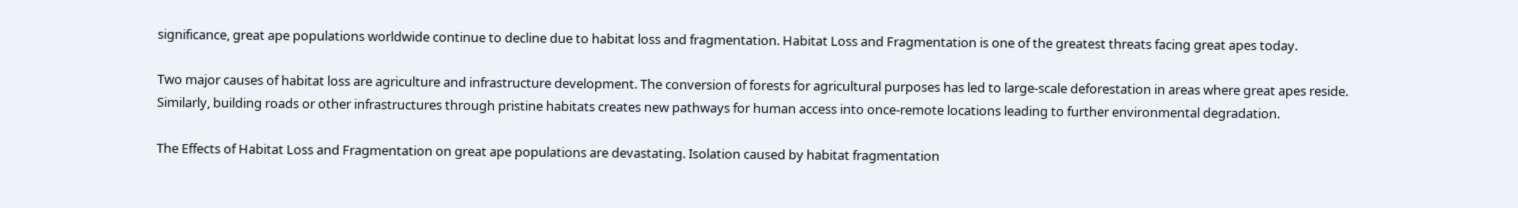significance, great ape populations worldwide continue to decline due to habitat loss and fragmentation. Habitat Loss and Fragmentation is one of the greatest threats facing great apes today.

Two major causes of habitat loss are agriculture and infrastructure development. The conversion of forests for agricultural purposes has led to large-scale deforestation in areas where great apes reside. Similarly, building roads or other infrastructures through pristine habitats creates new pathways for human access into once-remote locations leading to further environmental degradation.

The Effects of Habitat Loss and Fragmentation on great ape populations are devastating. Isolation caused by habitat fragmentation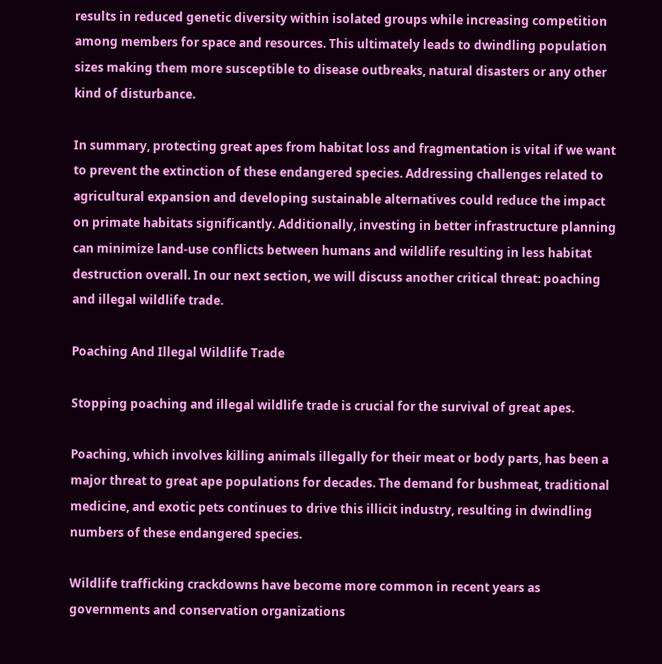results in reduced genetic diversity within isolated groups while increasing competition among members for space and resources. This ultimately leads to dwindling population sizes making them more susceptible to disease outbreaks, natural disasters or any other kind of disturbance.

In summary, protecting great apes from habitat loss and fragmentation is vital if we want to prevent the extinction of these endangered species. Addressing challenges related to agricultural expansion and developing sustainable alternatives could reduce the impact on primate habitats significantly. Additionally, investing in better infrastructure planning can minimize land-use conflicts between humans and wildlife resulting in less habitat destruction overall. In our next section, we will discuss another critical threat: poaching and illegal wildlife trade.

Poaching And Illegal Wildlife Trade

Stopping poaching and illegal wildlife trade is crucial for the survival of great apes.

Poaching, which involves killing animals illegally for their meat or body parts, has been a major threat to great ape populations for decades. The demand for bushmeat, traditional medicine, and exotic pets continues to drive this illicit industry, resulting in dwindling numbers of these endangered species.

Wildlife trafficking crackdowns have become more common in recent years as governments and conservation organizations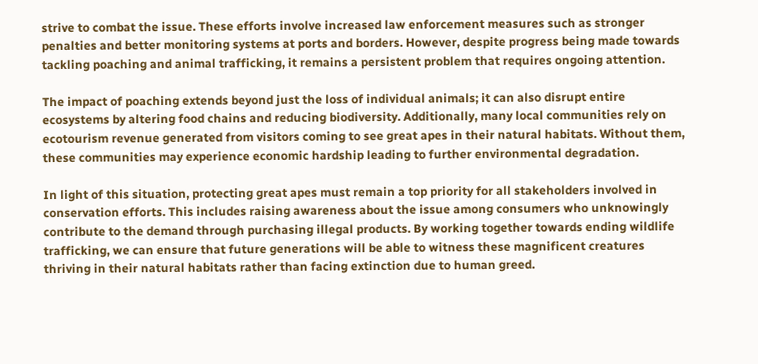strive to combat the issue. These efforts involve increased law enforcement measures such as stronger penalties and better monitoring systems at ports and borders. However, despite progress being made towards tackling poaching and animal trafficking, it remains a persistent problem that requires ongoing attention.

The impact of poaching extends beyond just the loss of individual animals; it can also disrupt entire ecosystems by altering food chains and reducing biodiversity. Additionally, many local communities rely on ecotourism revenue generated from visitors coming to see great apes in their natural habitats. Without them, these communities may experience economic hardship leading to further environmental degradation.

In light of this situation, protecting great apes must remain a top priority for all stakeholders involved in conservation efforts. This includes raising awareness about the issue among consumers who unknowingly contribute to the demand through purchasing illegal products. By working together towards ending wildlife trafficking, we can ensure that future generations will be able to witness these magnificent creatures thriving in their natural habitats rather than facing extinction due to human greed.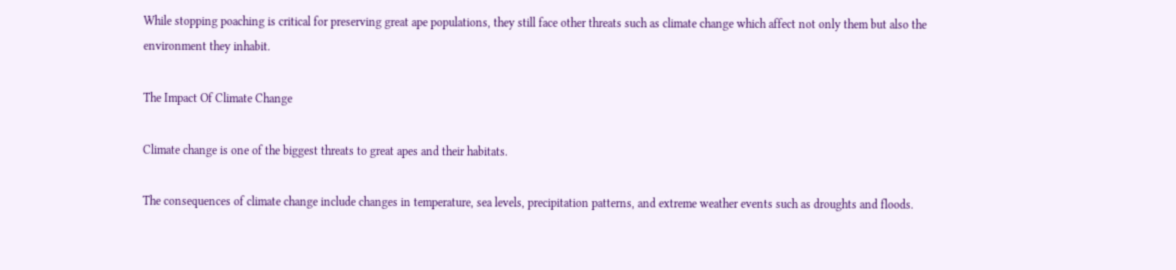While stopping poaching is critical for preserving great ape populations, they still face other threats such as climate change which affect not only them but also the environment they inhabit.

The Impact Of Climate Change

Climate change is one of the biggest threats to great apes and their habitats.

The consequences of climate change include changes in temperature, sea levels, precipitation patterns, and extreme weather events such as droughts and floods.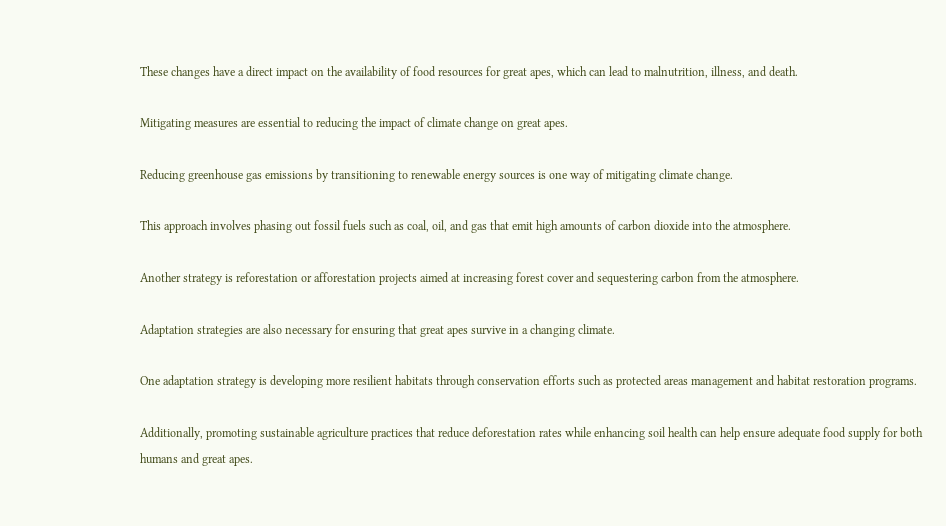These changes have a direct impact on the availability of food resources for great apes, which can lead to malnutrition, illness, and death.

Mitigating measures are essential to reducing the impact of climate change on great apes.

Reducing greenhouse gas emissions by transitioning to renewable energy sources is one way of mitigating climate change.

This approach involves phasing out fossil fuels such as coal, oil, and gas that emit high amounts of carbon dioxide into the atmosphere.

Another strategy is reforestation or afforestation projects aimed at increasing forest cover and sequestering carbon from the atmosphere.

Adaptation strategies are also necessary for ensuring that great apes survive in a changing climate.

One adaptation strategy is developing more resilient habitats through conservation efforts such as protected areas management and habitat restoration programs.

Additionally, promoting sustainable agriculture practices that reduce deforestation rates while enhancing soil health can help ensure adequate food supply for both humans and great apes.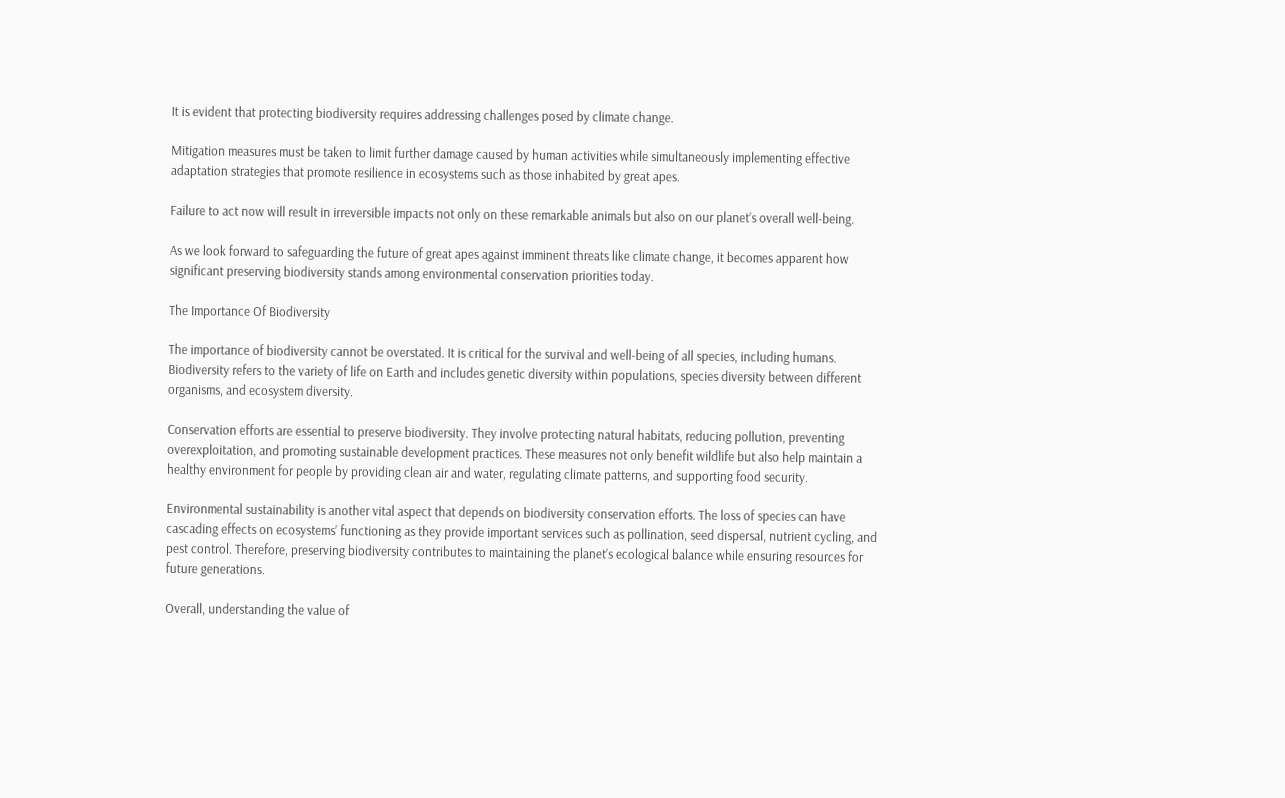It is evident that protecting biodiversity requires addressing challenges posed by climate change.

Mitigation measures must be taken to limit further damage caused by human activities while simultaneously implementing effective adaptation strategies that promote resilience in ecosystems such as those inhabited by great apes.

Failure to act now will result in irreversible impacts not only on these remarkable animals but also on our planet’s overall well-being.

As we look forward to safeguarding the future of great apes against imminent threats like climate change, it becomes apparent how significant preserving biodiversity stands among environmental conservation priorities today.

The Importance Of Biodiversity

The importance of biodiversity cannot be overstated. It is critical for the survival and well-being of all species, including humans. Biodiversity refers to the variety of life on Earth and includes genetic diversity within populations, species diversity between different organisms, and ecosystem diversity.

Conservation efforts are essential to preserve biodiversity. They involve protecting natural habitats, reducing pollution, preventing overexploitation, and promoting sustainable development practices. These measures not only benefit wildlife but also help maintain a healthy environment for people by providing clean air and water, regulating climate patterns, and supporting food security.

Environmental sustainability is another vital aspect that depends on biodiversity conservation efforts. The loss of species can have cascading effects on ecosystems’ functioning as they provide important services such as pollination, seed dispersal, nutrient cycling, and pest control. Therefore, preserving biodiversity contributes to maintaining the planet’s ecological balance while ensuring resources for future generations.

Overall, understanding the value of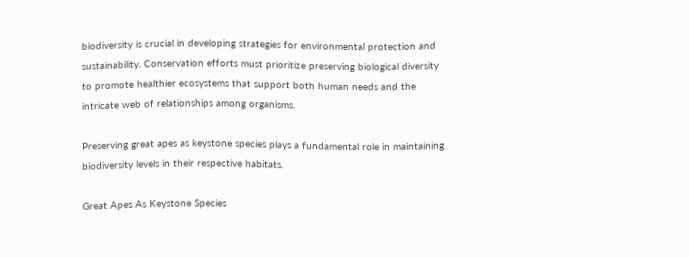biodiversity is crucial in developing strategies for environmental protection and sustainability. Conservation efforts must prioritize preserving biological diversity to promote healthier ecosystems that support both human needs and the intricate web of relationships among organisms.

Preserving great apes as keystone species plays a fundamental role in maintaining biodiversity levels in their respective habitats.

Great Apes As Keystone Species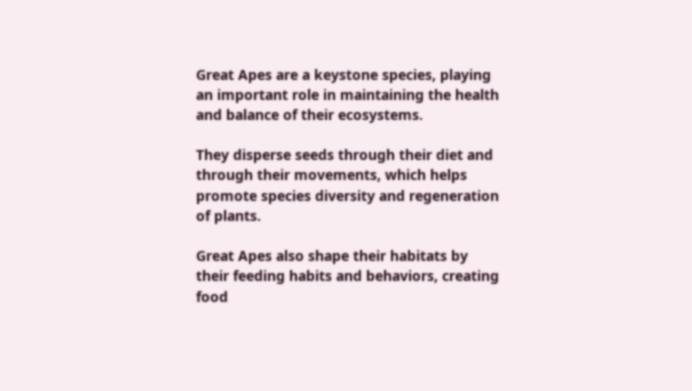Great Apes are a keystone species, playing an important role in maintaining the health and balance of their ecosystems.

They disperse seeds through their diet and through their movements, which helps promote species diversity and regeneration of plants.

Great Apes also shape their habitats by their feeding habits and behaviors, creating food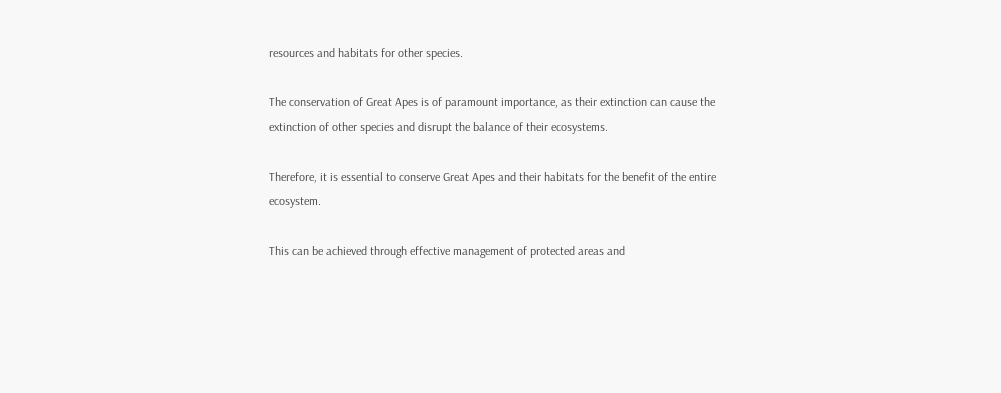resources and habitats for other species.

The conservation of Great Apes is of paramount importance, as their extinction can cause the extinction of other species and disrupt the balance of their ecosystems.

Therefore, it is essential to conserve Great Apes and their habitats for the benefit of the entire ecosystem.

This can be achieved through effective management of protected areas and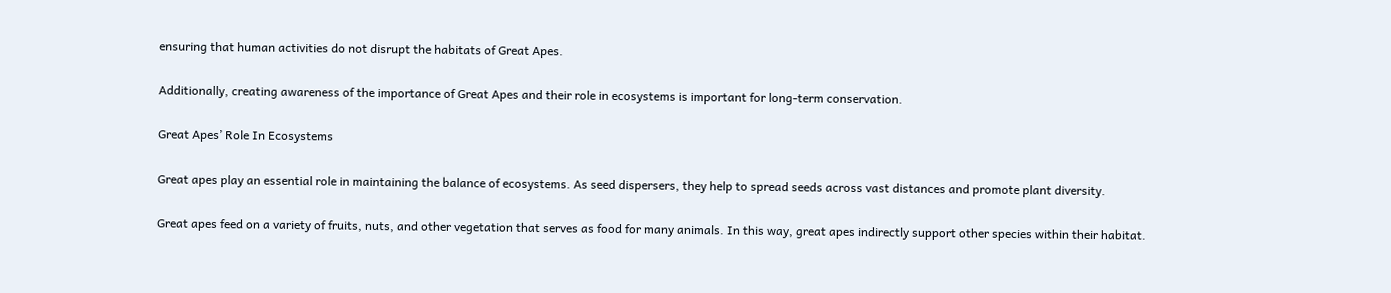ensuring that human activities do not disrupt the habitats of Great Apes.

Additionally, creating awareness of the importance of Great Apes and their role in ecosystems is important for long-term conservation.

Great Apes’ Role In Ecosystems

Great apes play an essential role in maintaining the balance of ecosystems. As seed dispersers, they help to spread seeds across vast distances and promote plant diversity.

Great apes feed on a variety of fruits, nuts, and other vegetation that serves as food for many animals. In this way, great apes indirectly support other species within their habitat.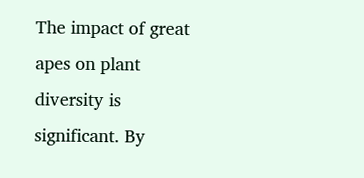The impact of great apes on plant diversity is significant. By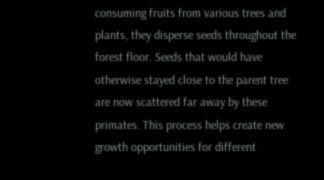consuming fruits from various trees and plants, they disperse seeds throughout the forest floor. Seeds that would have otherwise stayed close to the parent tree are now scattered far away by these primates. This process helps create new growth opportunities for different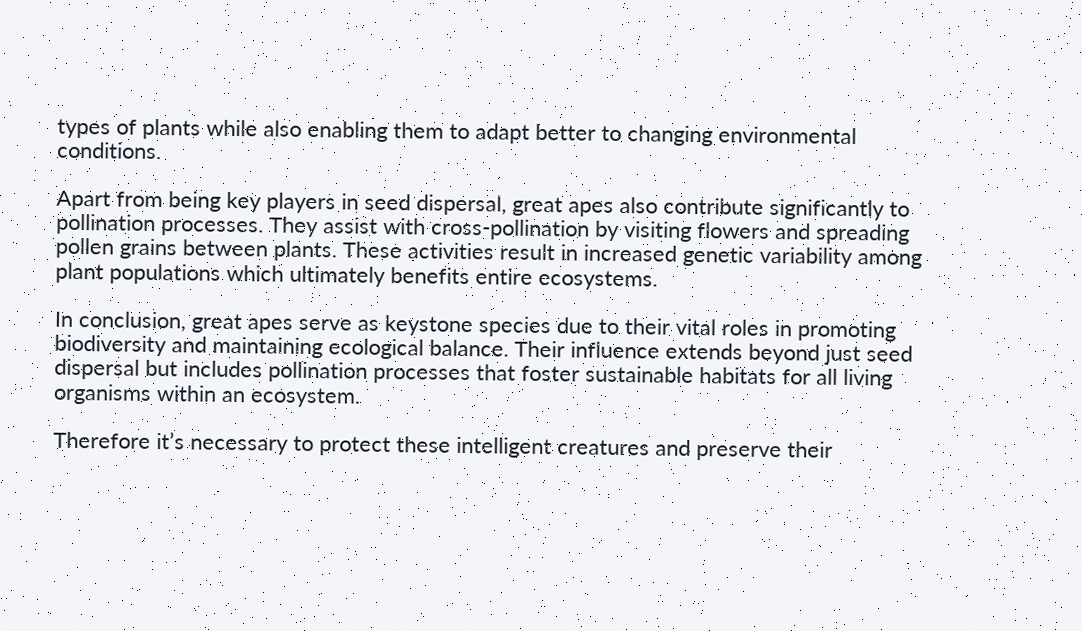types of plants while also enabling them to adapt better to changing environmental conditions.

Apart from being key players in seed dispersal, great apes also contribute significantly to pollination processes. They assist with cross-pollination by visiting flowers and spreading pollen grains between plants. These activities result in increased genetic variability among plant populations which ultimately benefits entire ecosystems.

In conclusion, great apes serve as keystone species due to their vital roles in promoting biodiversity and maintaining ecological balance. Their influence extends beyond just seed dispersal but includes pollination processes that foster sustainable habitats for all living organisms within an ecosystem.

Therefore it’s necessary to protect these intelligent creatures and preserve their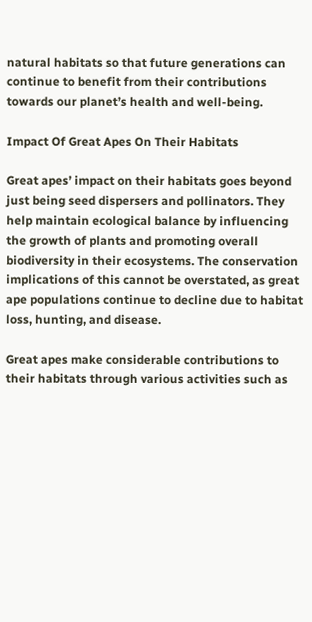natural habitats so that future generations can continue to benefit from their contributions towards our planet’s health and well-being.

Impact Of Great Apes On Their Habitats

Great apes’ impact on their habitats goes beyond just being seed dispersers and pollinators. They help maintain ecological balance by influencing the growth of plants and promoting overall biodiversity in their ecosystems. The conservation implications of this cannot be overstated, as great ape populations continue to decline due to habitat loss, hunting, and disease.

Great apes make considerable contributions to their habitats through various activities such as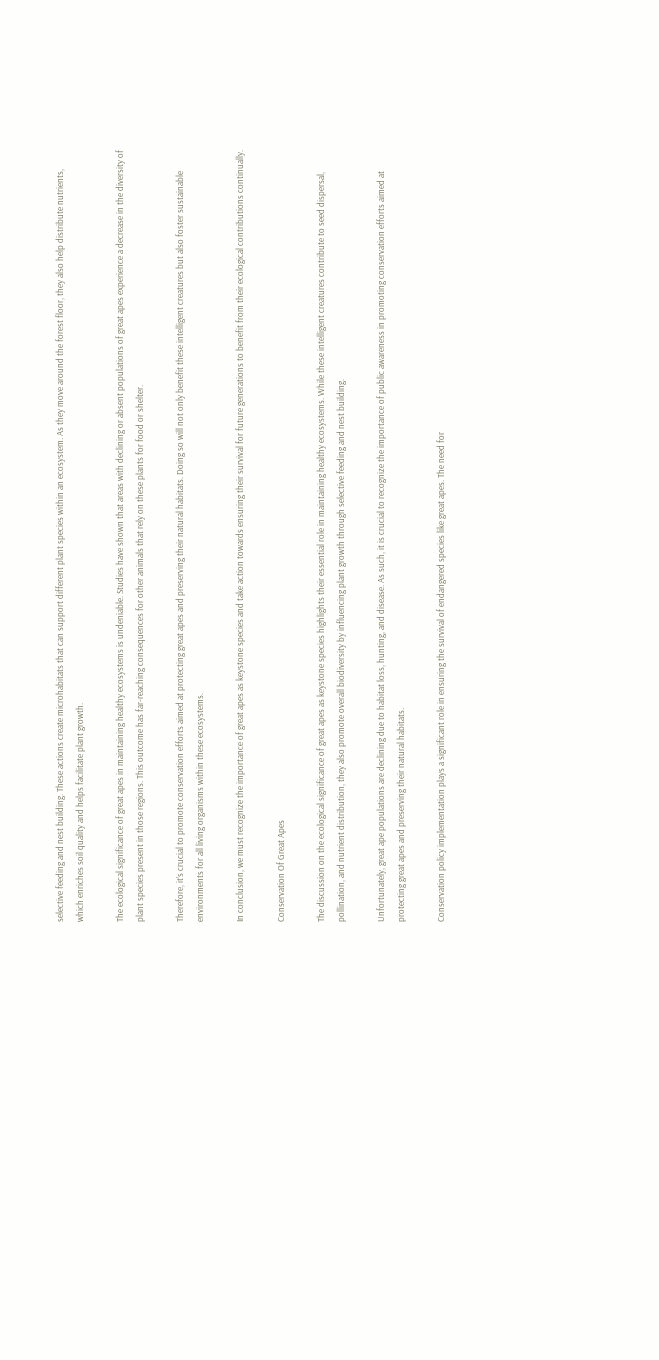selective feeding and nest building. These actions create microhabitats that can support different plant species within an ecosystem. As they move around the forest floor, they also help distribute nutrients, which enriches soil quality and helps facilitate plant growth.

The ecological significance of great apes in maintaining healthy ecosystems is undeniable. Studies have shown that areas with declining or absent populations of great apes experience a decrease in the diversity of plant species present in those regions. This outcome has far-reaching consequences for other animals that rely on these plants for food or shelter.

Therefore, it’s crucial to promote conservation efforts aimed at protecting great apes and preserving their natural habitats. Doing so will not only benefit these intelligent creatures but also foster sustainable environments for all living organisms within these ecosystems.

In conclusion, we must recognize the importance of great apes as keystone species and take action towards ensuring their survival for future generations to benefit from their ecological contributions continually.

Conservation Of Great Apes

The discussion on the ecological significance of great apes as keystone species highlights their essential role in maintaining healthy ecosystems. While these intelligent creatures contribute to seed dispersal, pollination, and nutrient distribution, they also promote overall biodiversity by influencing plant growth through selective feeding and nest building.

Unfortunately, great ape populations are declining due to habitat loss, hunting, and disease. As such, it is crucial to recognize the importance of public awareness in promoting conservation efforts aimed at protecting great apes and preserving their natural habitats.

Conservation policy implementation plays a significant role in ensuring the survival of endangered species like great apes. The need for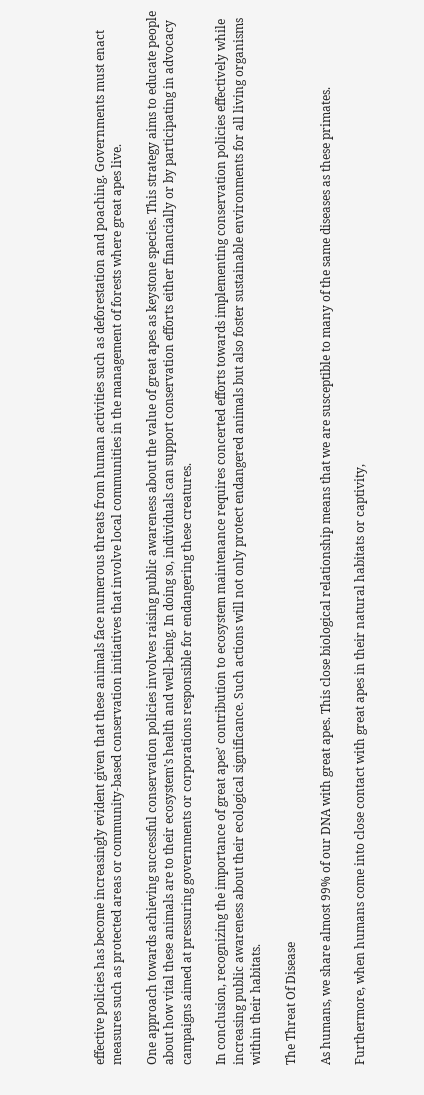effective policies has become increasingly evident given that these animals face numerous threats from human activities such as deforestation and poaching. Governments must enact measures such as protected areas or community-based conservation initiatives that involve local communities in the management of forests where great apes live.

One approach towards achieving successful conservation policies involves raising public awareness about the value of great apes as keystone species. This strategy aims to educate people about how vital these animals are to their ecosystem’s health and well-being. In doing so, individuals can support conservation efforts either financially or by participating in advocacy campaigns aimed at pressuring governments or corporations responsible for endangering these creatures.

In conclusion, recognizing the importance of great apes’ contribution to ecosystem maintenance requires concerted efforts towards implementing conservation policies effectively while increasing public awareness about their ecological significance. Such actions will not only protect endangered animals but also foster sustainable environments for all living organisms within their habitats.

The Threat Of Disease

As humans, we share almost 99% of our DNA with great apes. This close biological relationship means that we are susceptible to many of the same diseases as these primates.

Furthermore, when humans come into close contact with great apes in their natural habitats or captivity,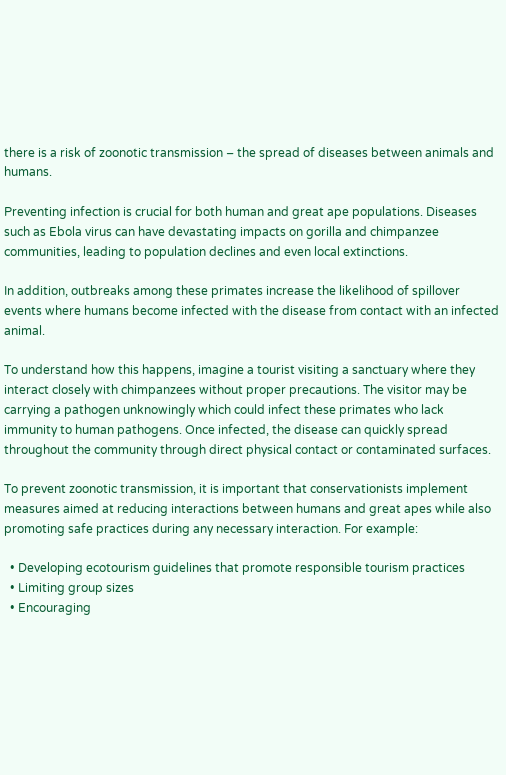there is a risk of zoonotic transmission – the spread of diseases between animals and humans.

Preventing infection is crucial for both human and great ape populations. Diseases such as Ebola virus can have devastating impacts on gorilla and chimpanzee communities, leading to population declines and even local extinctions.

In addition, outbreaks among these primates increase the likelihood of spillover events where humans become infected with the disease from contact with an infected animal.

To understand how this happens, imagine a tourist visiting a sanctuary where they interact closely with chimpanzees without proper precautions. The visitor may be carrying a pathogen unknowingly which could infect these primates who lack immunity to human pathogens. Once infected, the disease can quickly spread throughout the community through direct physical contact or contaminated surfaces.

To prevent zoonotic transmission, it is important that conservationists implement measures aimed at reducing interactions between humans and great apes while also promoting safe practices during any necessary interaction. For example:

  • Developing ecotourism guidelines that promote responsible tourism practices
  • Limiting group sizes
  • Encouraging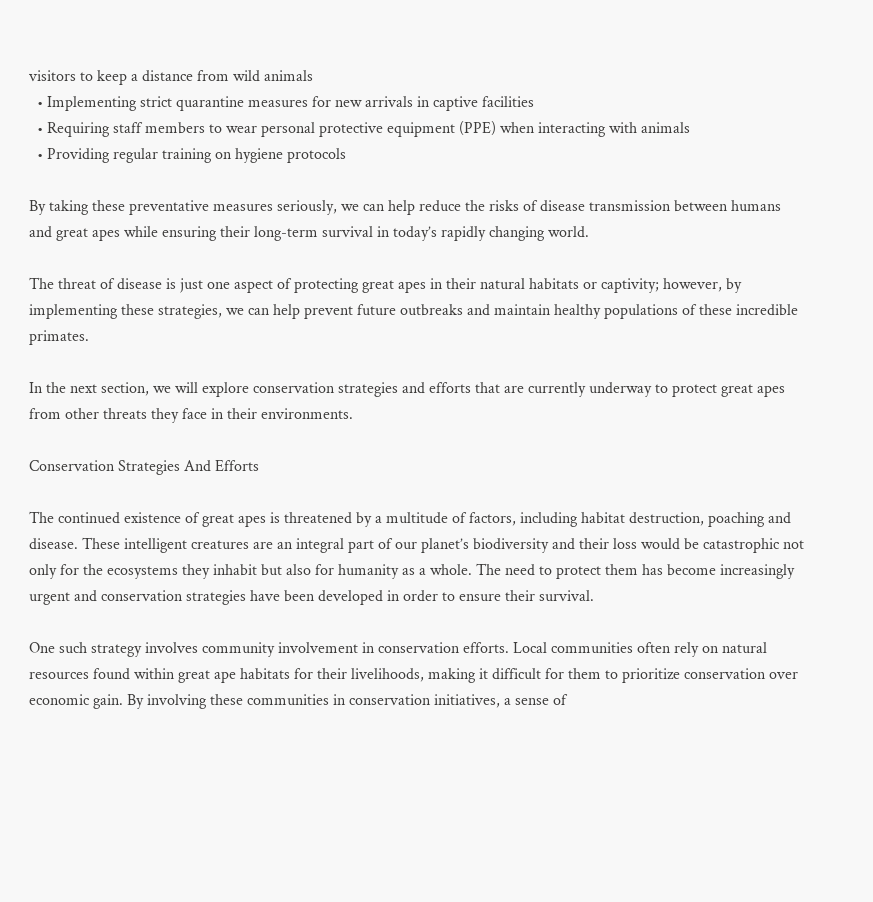visitors to keep a distance from wild animals
  • Implementing strict quarantine measures for new arrivals in captive facilities
  • Requiring staff members to wear personal protective equipment (PPE) when interacting with animals
  • Providing regular training on hygiene protocols

By taking these preventative measures seriously, we can help reduce the risks of disease transmission between humans and great apes while ensuring their long-term survival in today’s rapidly changing world.

The threat of disease is just one aspect of protecting great apes in their natural habitats or captivity; however, by implementing these strategies, we can help prevent future outbreaks and maintain healthy populations of these incredible primates.

In the next section, we will explore conservation strategies and efforts that are currently underway to protect great apes from other threats they face in their environments.

Conservation Strategies And Efforts

The continued existence of great apes is threatened by a multitude of factors, including habitat destruction, poaching and disease. These intelligent creatures are an integral part of our planet’s biodiversity and their loss would be catastrophic not only for the ecosystems they inhabit but also for humanity as a whole. The need to protect them has become increasingly urgent and conservation strategies have been developed in order to ensure their survival.

One such strategy involves community involvement in conservation efforts. Local communities often rely on natural resources found within great ape habitats for their livelihoods, making it difficult for them to prioritize conservation over economic gain. By involving these communities in conservation initiatives, a sense of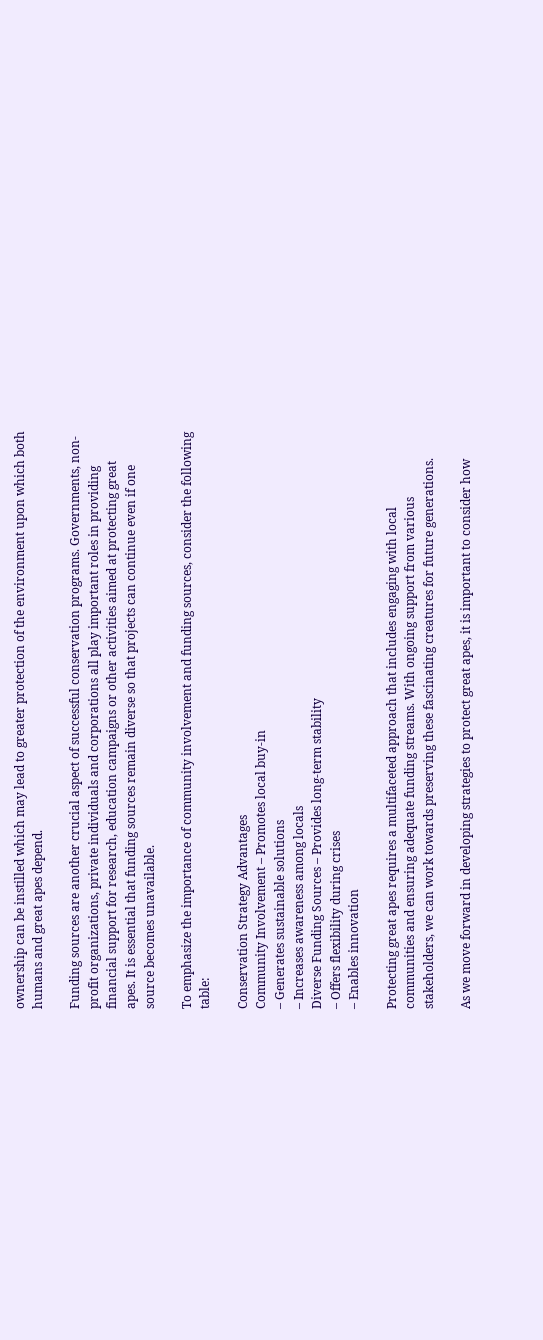ownership can be instilled which may lead to greater protection of the environment upon which both humans and great apes depend.

Funding sources are another crucial aspect of successful conservation programs. Governments, non-profit organizations, private individuals and corporations all play important roles in providing financial support for research, education campaigns or other activities aimed at protecting great apes. It is essential that funding sources remain diverse so that projects can continue even if one source becomes unavailable.

To emphasize the importance of community involvement and funding sources, consider the following table:

Conservation Strategy Advantages
Community Involvement – Promotes local buy-in
– Generates sustainable solutions
– Increases awareness among locals
Diverse Funding Sources – Provides long-term stability
– Offers flexibility during crises
– Enables innovation

Protecting great apes requires a multifaceted approach that includes engaging with local communities and ensuring adequate funding streams. With ongoing support from various stakeholders, we can work towards preserving these fascinating creatures for future generations.

As we move forward in developing strategies to protect great apes, it is important to consider how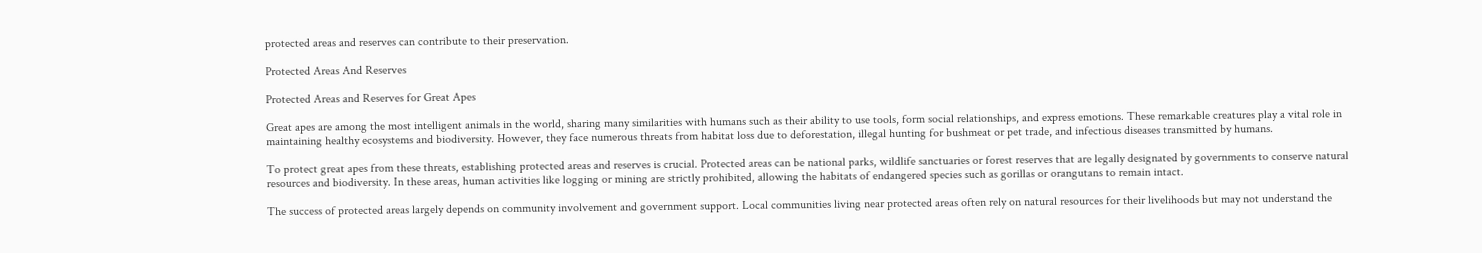protected areas and reserves can contribute to their preservation.

Protected Areas And Reserves

Protected Areas and Reserves for Great Apes

Great apes are among the most intelligent animals in the world, sharing many similarities with humans such as their ability to use tools, form social relationships, and express emotions. These remarkable creatures play a vital role in maintaining healthy ecosystems and biodiversity. However, they face numerous threats from habitat loss due to deforestation, illegal hunting for bushmeat or pet trade, and infectious diseases transmitted by humans.

To protect great apes from these threats, establishing protected areas and reserves is crucial. Protected areas can be national parks, wildlife sanctuaries or forest reserves that are legally designated by governments to conserve natural resources and biodiversity. In these areas, human activities like logging or mining are strictly prohibited, allowing the habitats of endangered species such as gorillas or orangutans to remain intact.

The success of protected areas largely depends on community involvement and government support. Local communities living near protected areas often rely on natural resources for their livelihoods but may not understand the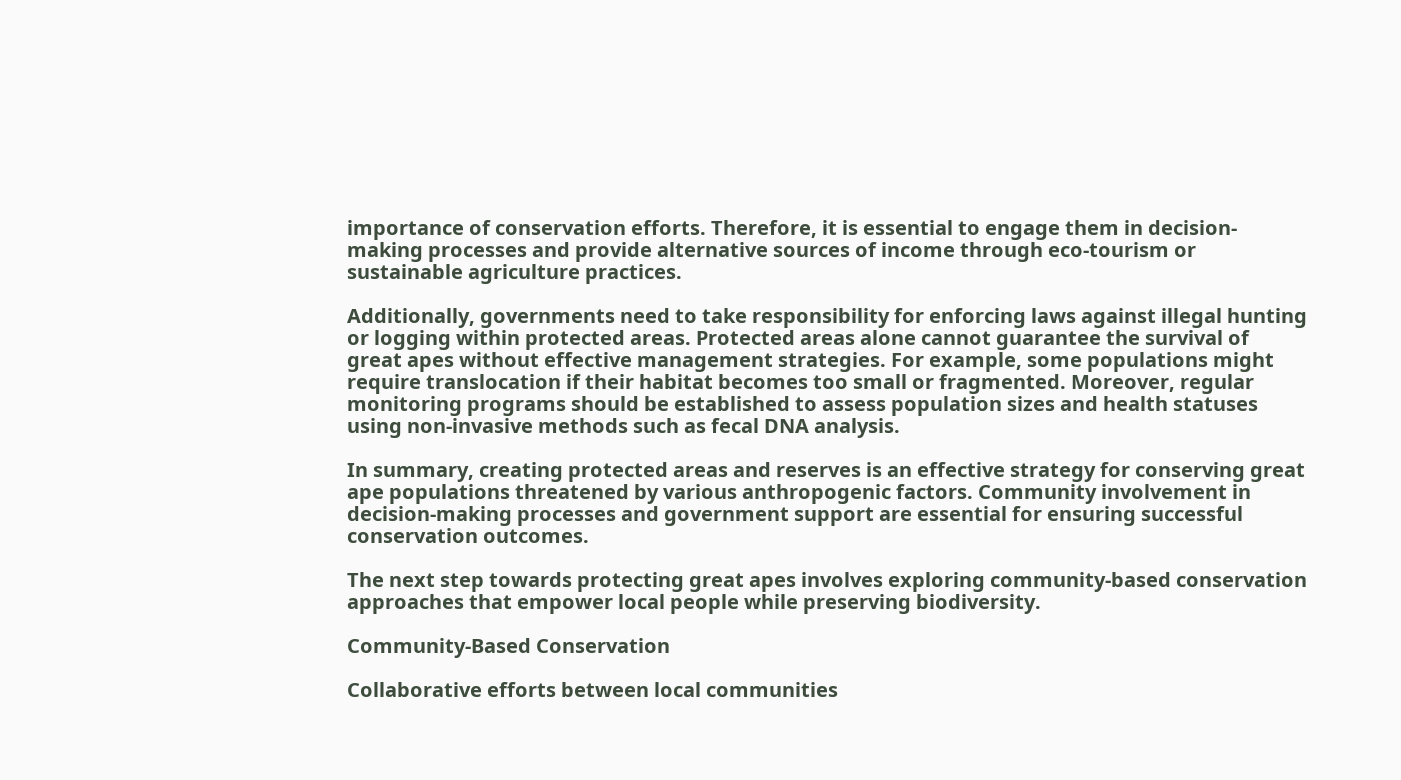importance of conservation efforts. Therefore, it is essential to engage them in decision-making processes and provide alternative sources of income through eco-tourism or sustainable agriculture practices.

Additionally, governments need to take responsibility for enforcing laws against illegal hunting or logging within protected areas. Protected areas alone cannot guarantee the survival of great apes without effective management strategies. For example, some populations might require translocation if their habitat becomes too small or fragmented. Moreover, regular monitoring programs should be established to assess population sizes and health statuses using non-invasive methods such as fecal DNA analysis.

In summary, creating protected areas and reserves is an effective strategy for conserving great ape populations threatened by various anthropogenic factors. Community involvement in decision-making processes and government support are essential for ensuring successful conservation outcomes.

The next step towards protecting great apes involves exploring community-based conservation approaches that empower local people while preserving biodiversity.

Community-Based Conservation

Collaborative efforts between local communities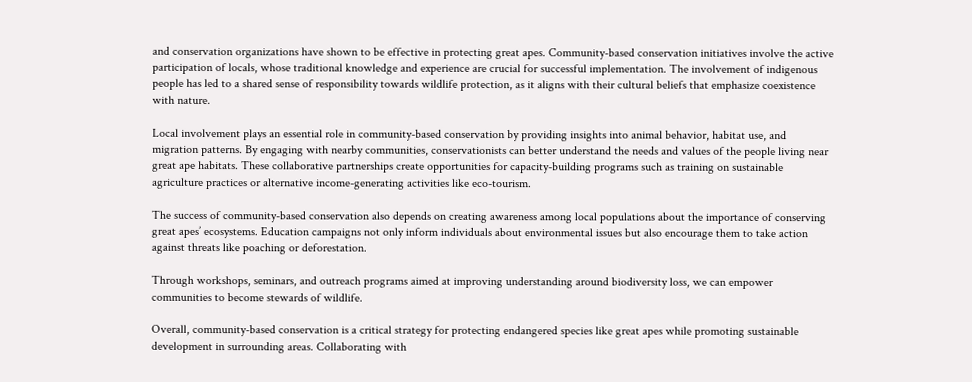and conservation organizations have shown to be effective in protecting great apes. Community-based conservation initiatives involve the active participation of locals, whose traditional knowledge and experience are crucial for successful implementation. The involvement of indigenous people has led to a shared sense of responsibility towards wildlife protection, as it aligns with their cultural beliefs that emphasize coexistence with nature.

Local involvement plays an essential role in community-based conservation by providing insights into animal behavior, habitat use, and migration patterns. By engaging with nearby communities, conservationists can better understand the needs and values of the people living near great ape habitats. These collaborative partnerships create opportunities for capacity-building programs such as training on sustainable agriculture practices or alternative income-generating activities like eco-tourism.

The success of community-based conservation also depends on creating awareness among local populations about the importance of conserving great apes’ ecosystems. Education campaigns not only inform individuals about environmental issues but also encourage them to take action against threats like poaching or deforestation.

Through workshops, seminars, and outreach programs aimed at improving understanding around biodiversity loss, we can empower communities to become stewards of wildlife.

Overall, community-based conservation is a critical strategy for protecting endangered species like great apes while promoting sustainable development in surrounding areas. Collaborating with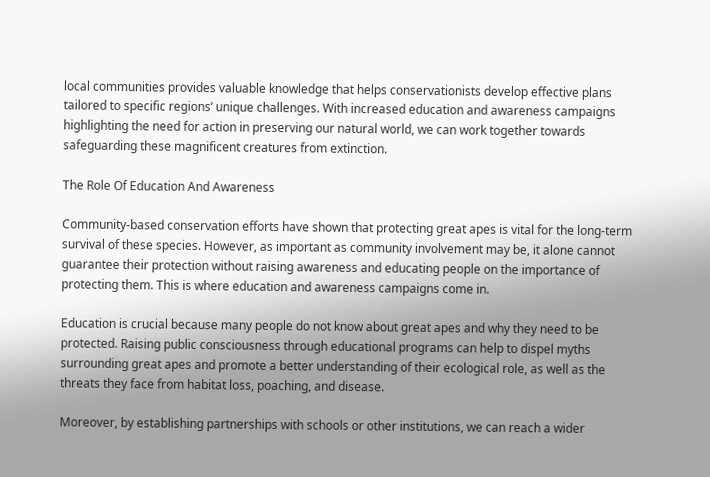local communities provides valuable knowledge that helps conservationists develop effective plans tailored to specific regions’ unique challenges. With increased education and awareness campaigns highlighting the need for action in preserving our natural world, we can work together towards safeguarding these magnificent creatures from extinction.

The Role Of Education And Awareness

Community-based conservation efforts have shown that protecting great apes is vital for the long-term survival of these species. However, as important as community involvement may be, it alone cannot guarantee their protection without raising awareness and educating people on the importance of protecting them. This is where education and awareness campaigns come in.

Education is crucial because many people do not know about great apes and why they need to be protected. Raising public consciousness through educational programs can help to dispel myths surrounding great apes and promote a better understanding of their ecological role, as well as the threats they face from habitat loss, poaching, and disease.

Moreover, by establishing partnerships with schools or other institutions, we can reach a wider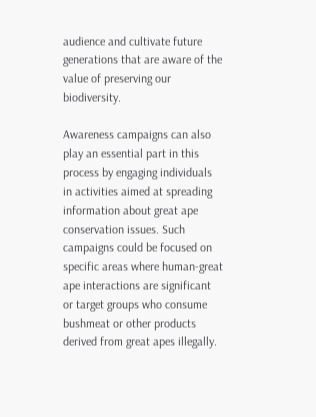audience and cultivate future generations that are aware of the value of preserving our biodiversity.

Awareness campaigns can also play an essential part in this process by engaging individuals in activities aimed at spreading information about great ape conservation issues. Such campaigns could be focused on specific areas where human-great ape interactions are significant or target groups who consume bushmeat or other products derived from great apes illegally.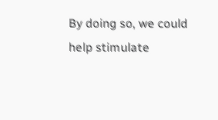By doing so, we could help stimulate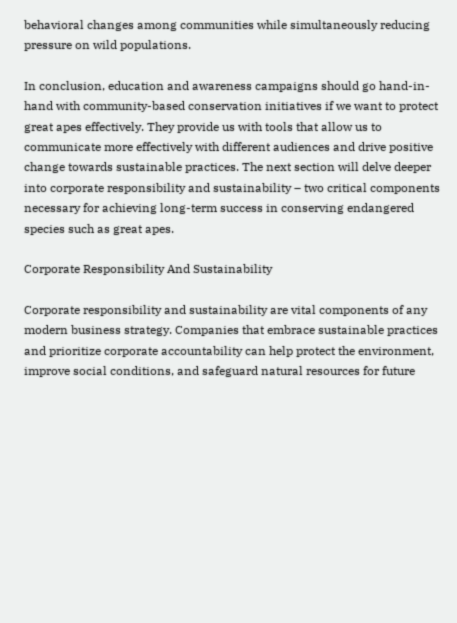behavioral changes among communities while simultaneously reducing pressure on wild populations.

In conclusion, education and awareness campaigns should go hand-in-hand with community-based conservation initiatives if we want to protect great apes effectively. They provide us with tools that allow us to communicate more effectively with different audiences and drive positive change towards sustainable practices. The next section will delve deeper into corporate responsibility and sustainability – two critical components necessary for achieving long-term success in conserving endangered species such as great apes.

Corporate Responsibility And Sustainability

Corporate responsibility and sustainability are vital components of any modern business strategy. Companies that embrace sustainable practices and prioritize corporate accountability can help protect the environment, improve social conditions, and safeguard natural resources for future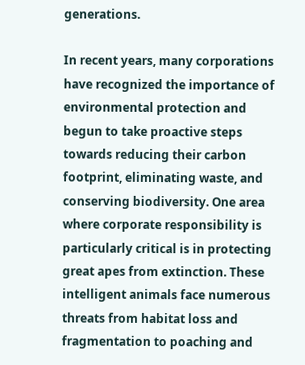generations.

In recent years, many corporations have recognized the importance of environmental protection and begun to take proactive steps towards reducing their carbon footprint, eliminating waste, and conserving biodiversity. One area where corporate responsibility is particularly critical is in protecting great apes from extinction. These intelligent animals face numerous threats from habitat loss and fragmentation to poaching and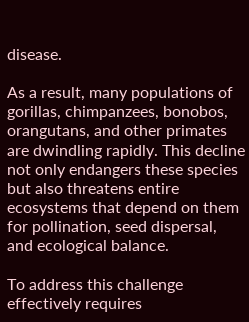disease.

As a result, many populations of gorillas, chimpanzees, bonobos, orangutans, and other primates are dwindling rapidly. This decline not only endangers these species but also threatens entire ecosystems that depend on them for pollination, seed dispersal, and ecological balance.

To address this challenge effectively requires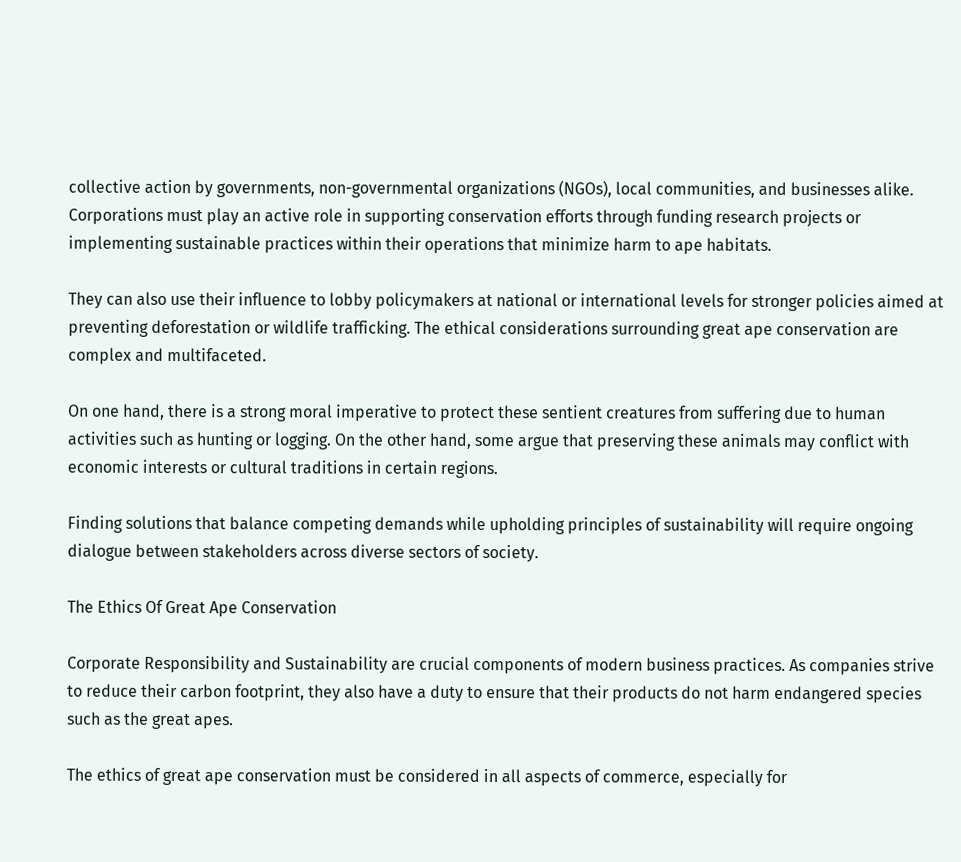collective action by governments, non-governmental organizations (NGOs), local communities, and businesses alike. Corporations must play an active role in supporting conservation efforts through funding research projects or implementing sustainable practices within their operations that minimize harm to ape habitats.

They can also use their influence to lobby policymakers at national or international levels for stronger policies aimed at preventing deforestation or wildlife trafficking. The ethical considerations surrounding great ape conservation are complex and multifaceted.

On one hand, there is a strong moral imperative to protect these sentient creatures from suffering due to human activities such as hunting or logging. On the other hand, some argue that preserving these animals may conflict with economic interests or cultural traditions in certain regions.

Finding solutions that balance competing demands while upholding principles of sustainability will require ongoing dialogue between stakeholders across diverse sectors of society.

The Ethics Of Great Ape Conservation

Corporate Responsibility and Sustainability are crucial components of modern business practices. As companies strive to reduce their carbon footprint, they also have a duty to ensure that their products do not harm endangered species such as the great apes.

The ethics of great ape conservation must be considered in all aspects of commerce, especially for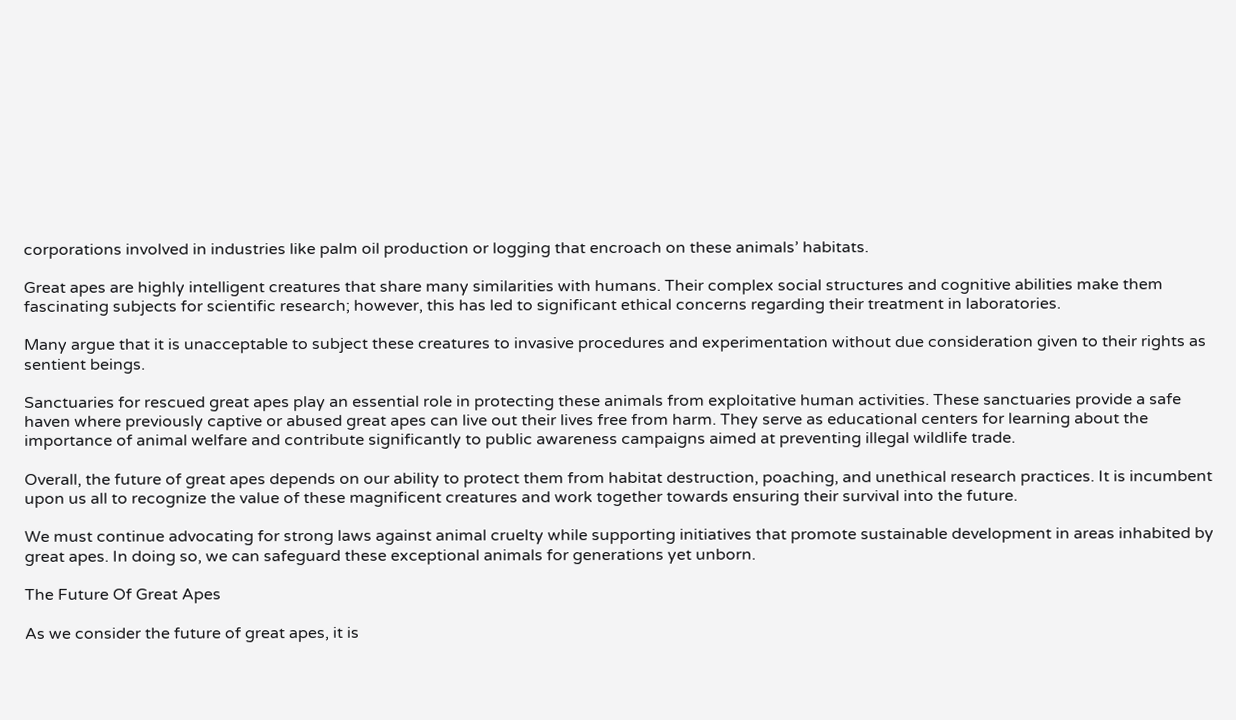corporations involved in industries like palm oil production or logging that encroach on these animals’ habitats.

Great apes are highly intelligent creatures that share many similarities with humans. Their complex social structures and cognitive abilities make them fascinating subjects for scientific research; however, this has led to significant ethical concerns regarding their treatment in laboratories.

Many argue that it is unacceptable to subject these creatures to invasive procedures and experimentation without due consideration given to their rights as sentient beings.

Sanctuaries for rescued great apes play an essential role in protecting these animals from exploitative human activities. These sanctuaries provide a safe haven where previously captive or abused great apes can live out their lives free from harm. They serve as educational centers for learning about the importance of animal welfare and contribute significantly to public awareness campaigns aimed at preventing illegal wildlife trade.

Overall, the future of great apes depends on our ability to protect them from habitat destruction, poaching, and unethical research practices. It is incumbent upon us all to recognize the value of these magnificent creatures and work together towards ensuring their survival into the future.

We must continue advocating for strong laws against animal cruelty while supporting initiatives that promote sustainable development in areas inhabited by great apes. In doing so, we can safeguard these exceptional animals for generations yet unborn.

The Future Of Great Apes

As we consider the future of great apes, it is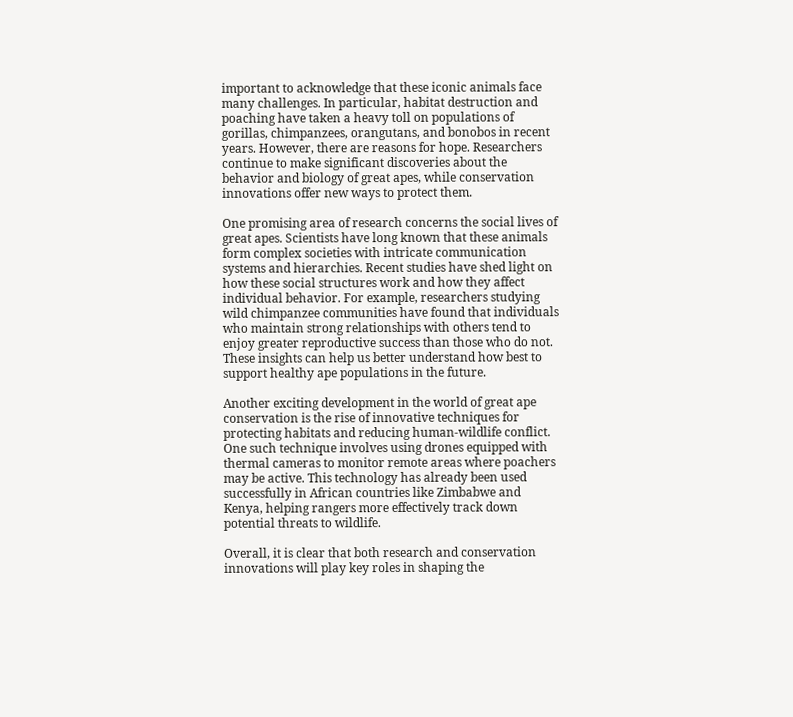important to acknowledge that these iconic animals face many challenges. In particular, habitat destruction and poaching have taken a heavy toll on populations of gorillas, chimpanzees, orangutans, and bonobos in recent years. However, there are reasons for hope. Researchers continue to make significant discoveries about the behavior and biology of great apes, while conservation innovations offer new ways to protect them.

One promising area of research concerns the social lives of great apes. Scientists have long known that these animals form complex societies with intricate communication systems and hierarchies. Recent studies have shed light on how these social structures work and how they affect individual behavior. For example, researchers studying wild chimpanzee communities have found that individuals who maintain strong relationships with others tend to enjoy greater reproductive success than those who do not. These insights can help us better understand how best to support healthy ape populations in the future.

Another exciting development in the world of great ape conservation is the rise of innovative techniques for protecting habitats and reducing human-wildlife conflict. One such technique involves using drones equipped with thermal cameras to monitor remote areas where poachers may be active. This technology has already been used successfully in African countries like Zimbabwe and Kenya, helping rangers more effectively track down potential threats to wildlife.

Overall, it is clear that both research and conservation innovations will play key roles in shaping the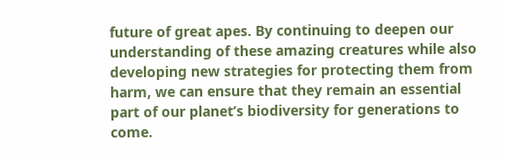future of great apes. By continuing to deepen our understanding of these amazing creatures while also developing new strategies for protecting them from harm, we can ensure that they remain an essential part of our planet’s biodiversity for generations to come.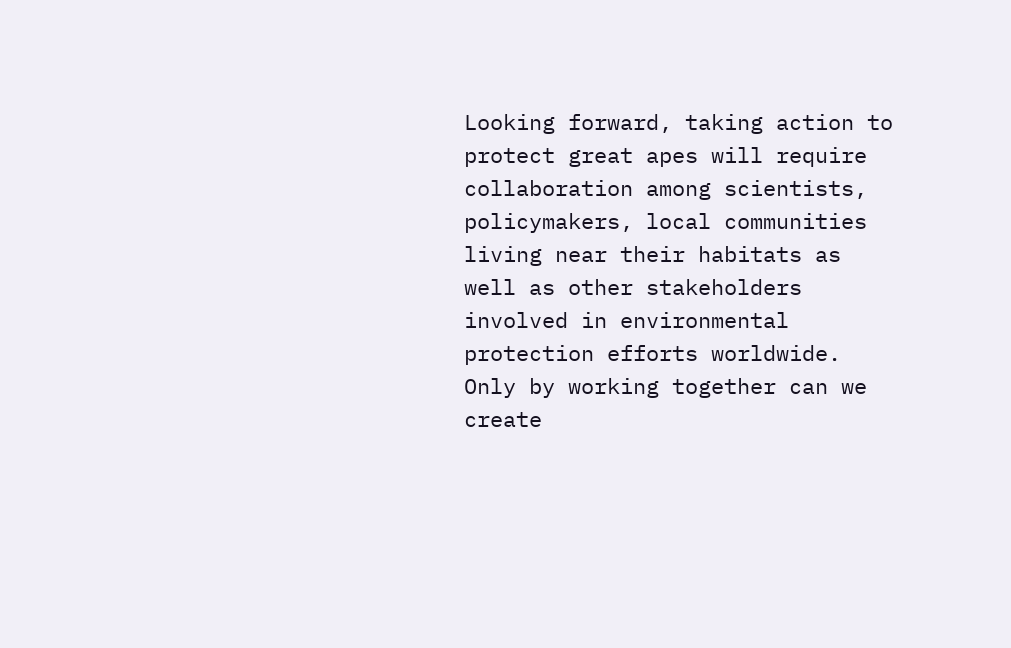Looking forward, taking action to protect great apes will require collaboration among scientists, policymakers, local communities living near their habitats as well as other stakeholders involved in environmental protection efforts worldwide. Only by working together can we create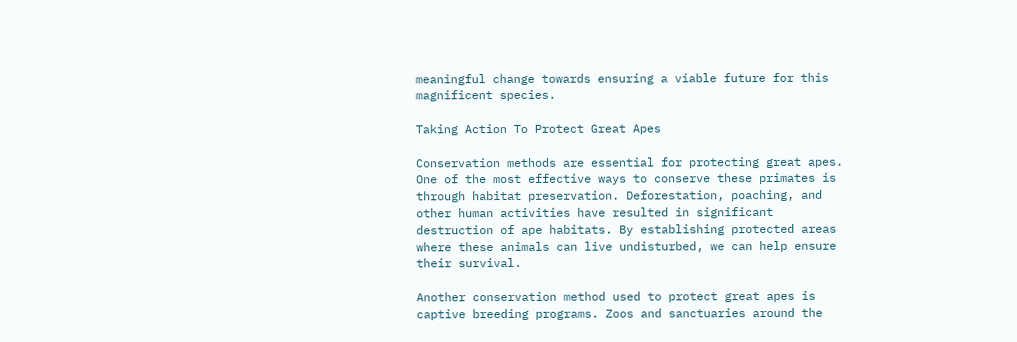meaningful change towards ensuring a viable future for this magnificent species.

Taking Action To Protect Great Apes

Conservation methods are essential for protecting great apes. One of the most effective ways to conserve these primates is through habitat preservation. Deforestation, poaching, and other human activities have resulted in significant destruction of ape habitats. By establishing protected areas where these animals can live undisturbed, we can help ensure their survival.

Another conservation method used to protect great apes is captive breeding programs. Zoos and sanctuaries around the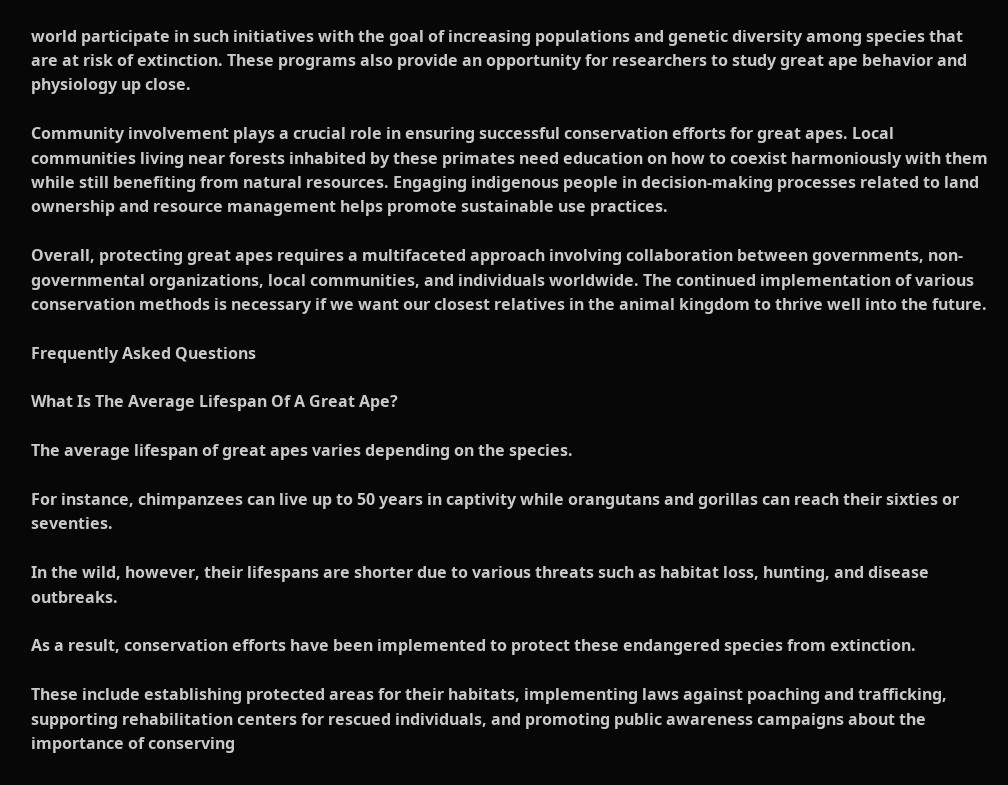world participate in such initiatives with the goal of increasing populations and genetic diversity among species that are at risk of extinction. These programs also provide an opportunity for researchers to study great ape behavior and physiology up close.

Community involvement plays a crucial role in ensuring successful conservation efforts for great apes. Local communities living near forests inhabited by these primates need education on how to coexist harmoniously with them while still benefiting from natural resources. Engaging indigenous people in decision-making processes related to land ownership and resource management helps promote sustainable use practices.

Overall, protecting great apes requires a multifaceted approach involving collaboration between governments, non-governmental organizations, local communities, and individuals worldwide. The continued implementation of various conservation methods is necessary if we want our closest relatives in the animal kingdom to thrive well into the future.

Frequently Asked Questions

What Is The Average Lifespan Of A Great Ape?

The average lifespan of great apes varies depending on the species.

For instance, chimpanzees can live up to 50 years in captivity while orangutans and gorillas can reach their sixties or seventies.

In the wild, however, their lifespans are shorter due to various threats such as habitat loss, hunting, and disease outbreaks.

As a result, conservation efforts have been implemented to protect these endangered species from extinction.

These include establishing protected areas for their habitats, implementing laws against poaching and trafficking, supporting rehabilitation centers for rescued individuals, and promoting public awareness campaigns about the importance of conserving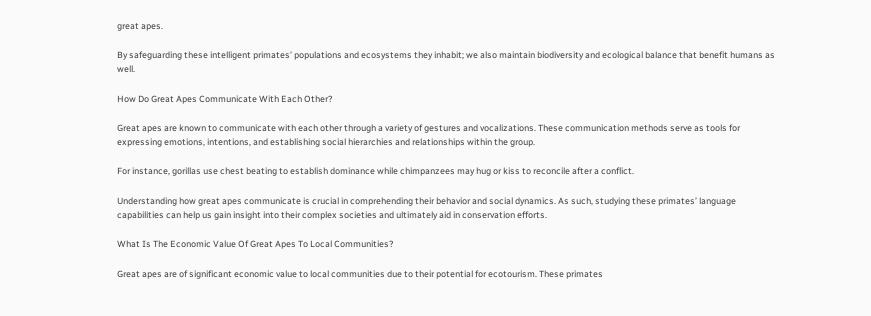great apes.

By safeguarding these intelligent primates’ populations and ecosystems they inhabit; we also maintain biodiversity and ecological balance that benefit humans as well.

How Do Great Apes Communicate With Each Other?

Great apes are known to communicate with each other through a variety of gestures and vocalizations. These communication methods serve as tools for expressing emotions, intentions, and establishing social hierarchies and relationships within the group.

For instance, gorillas use chest beating to establish dominance while chimpanzees may hug or kiss to reconcile after a conflict.

Understanding how great apes communicate is crucial in comprehending their behavior and social dynamics. As such, studying these primates’ language capabilities can help us gain insight into their complex societies and ultimately aid in conservation efforts.

What Is The Economic Value Of Great Apes To Local Communities?

Great apes are of significant economic value to local communities due to their potential for ecotourism. These primates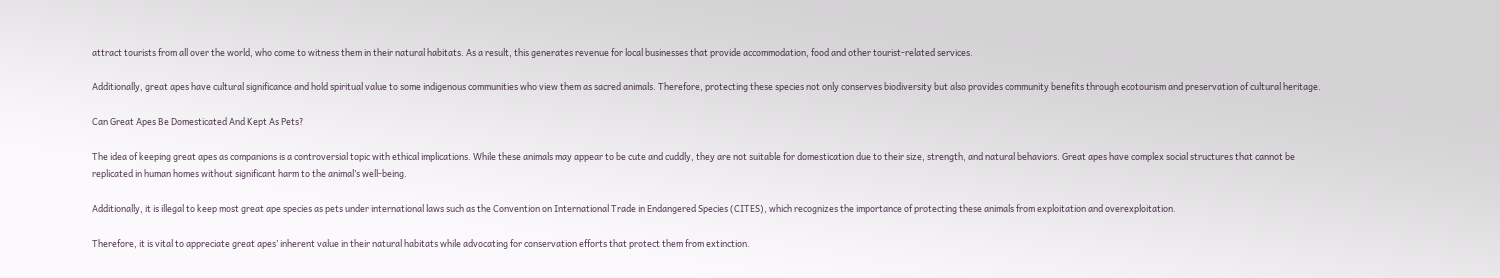attract tourists from all over the world, who come to witness them in their natural habitats. As a result, this generates revenue for local businesses that provide accommodation, food and other tourist-related services.

Additionally, great apes have cultural significance and hold spiritual value to some indigenous communities who view them as sacred animals. Therefore, protecting these species not only conserves biodiversity but also provides community benefits through ecotourism and preservation of cultural heritage.

Can Great Apes Be Domesticated And Kept As Pets?

The idea of keeping great apes as companions is a controversial topic with ethical implications. While these animals may appear to be cute and cuddly, they are not suitable for domestication due to their size, strength, and natural behaviors. Great apes have complex social structures that cannot be replicated in human homes without significant harm to the animal’s well-being.

Additionally, it is illegal to keep most great ape species as pets under international laws such as the Convention on International Trade in Endangered Species (CITES), which recognizes the importance of protecting these animals from exploitation and overexploitation.

Therefore, it is vital to appreciate great apes’ inherent value in their natural habitats while advocating for conservation efforts that protect them from extinction.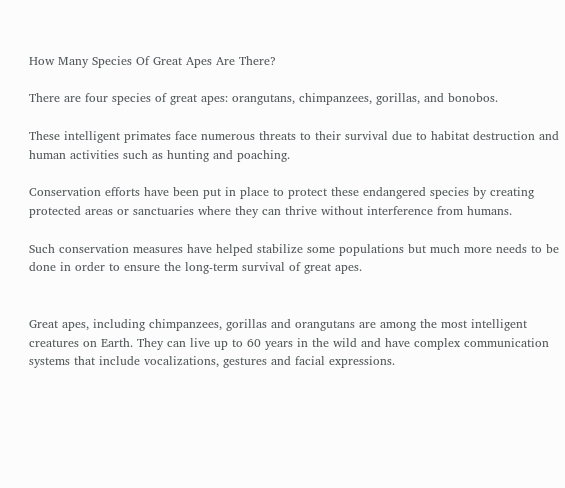How Many Species Of Great Apes Are There?

There are four species of great apes: orangutans, chimpanzees, gorillas, and bonobos.

These intelligent primates face numerous threats to their survival due to habitat destruction and human activities such as hunting and poaching.

Conservation efforts have been put in place to protect these endangered species by creating protected areas or sanctuaries where they can thrive without interference from humans.

Such conservation measures have helped stabilize some populations but much more needs to be done in order to ensure the long-term survival of great apes.


Great apes, including chimpanzees, gorillas and orangutans are among the most intelligent creatures on Earth. They can live up to 60 years in the wild and have complex communication systems that include vocalizations, gestures and facial expressions.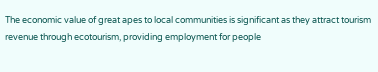The economic value of great apes to local communities is significant as they attract tourism revenue through ecotourism, providing employment for people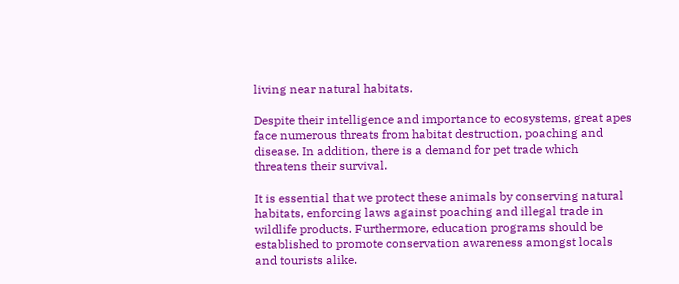living near natural habitats.

Despite their intelligence and importance to ecosystems, great apes face numerous threats from habitat destruction, poaching and disease. In addition, there is a demand for pet trade which threatens their survival.

It is essential that we protect these animals by conserving natural habitats, enforcing laws against poaching and illegal trade in wildlife products. Furthermore, education programs should be established to promote conservation awareness amongst locals and tourists alike.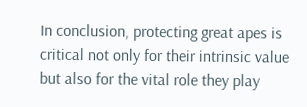In conclusion, protecting great apes is critical not only for their intrinsic value but also for the vital role they play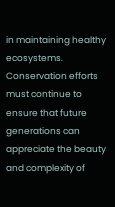in maintaining healthy ecosystems. Conservation efforts must continue to ensure that future generations can appreciate the beauty and complexity of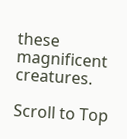these magnificent creatures.

Scroll to Top